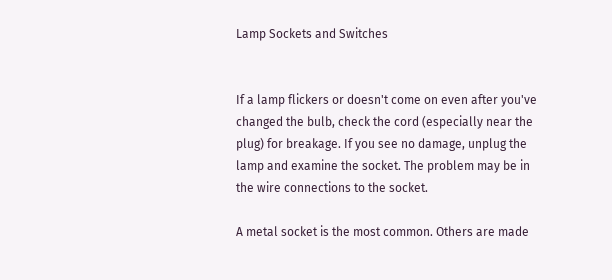Lamp Sockets and Switches


If a lamp flickers or doesn't come on even after you've changed the bulb, check the cord (especially near the plug) for breakage. If you see no damage, unplug the lamp and examine the socket. The problem may be in the wire connections to the socket.

A metal socket is the most common. Others are made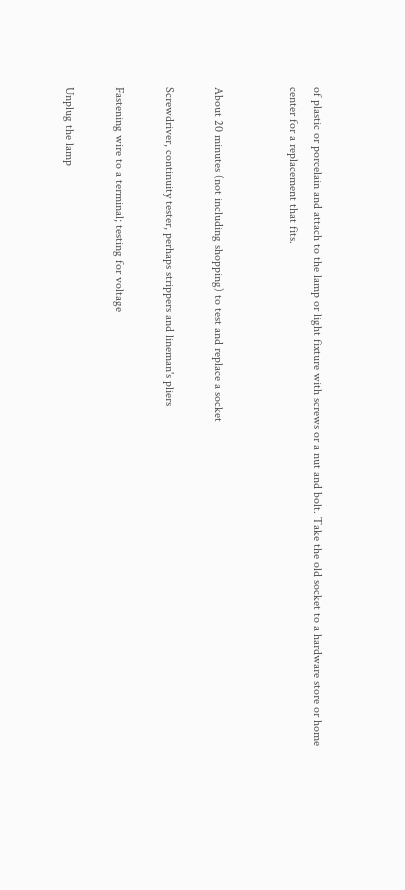of plastic or porcelain and attach to the lamp or light fixture with screws or a nut and bolt. Take the old socket to a hardware store or home center for a replacement that fits.


About 20 minutes (not including shopping) to test and replace a socket

Screwdriver, continuity tester, perhaps strippers and lineman's pliers

Fastening wire to a terminal; testing for voltage

Unplug the lamp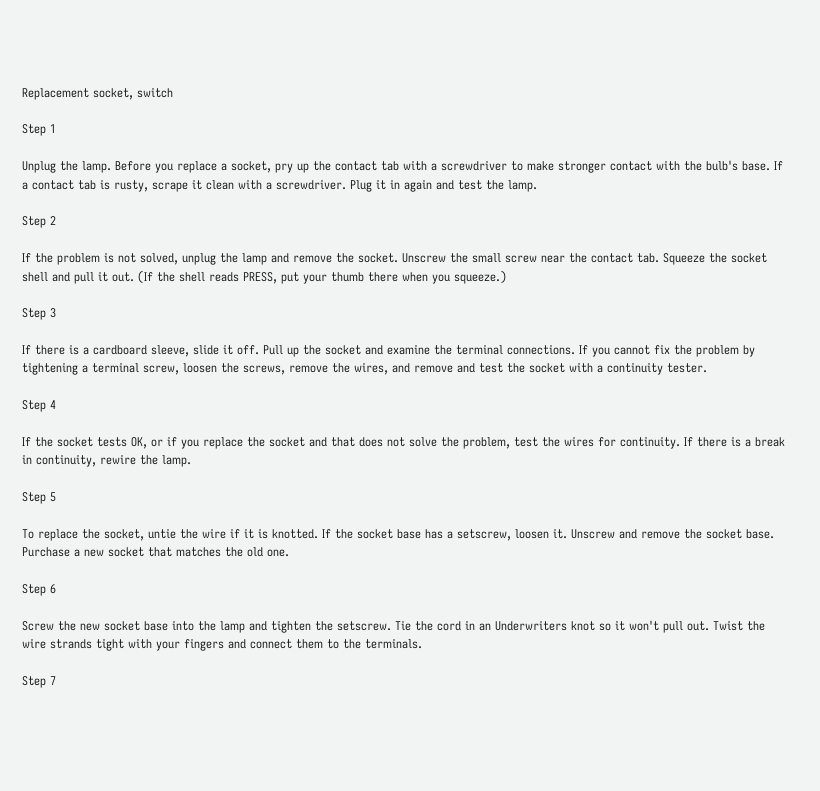Replacement socket, switch

Step 1

Unplug the lamp. Before you replace a socket, pry up the contact tab with a screwdriver to make stronger contact with the bulb's base. If a contact tab is rusty, scrape it clean with a screwdriver. Plug it in again and test the lamp.

Step 2

If the problem is not solved, unplug the lamp and remove the socket. Unscrew the small screw near the contact tab. Squeeze the socket shell and pull it out. (If the shell reads PRESS, put your thumb there when you squeeze.)

Step 3

If there is a cardboard sleeve, slide it off. Pull up the socket and examine the terminal connections. If you cannot fix the problem by tightening a terminal screw, loosen the screws, remove the wires, and remove and test the socket with a continuity tester.

Step 4

If the socket tests OK, or if you replace the socket and that does not solve the problem, test the wires for continuity. If there is a break in continuity, rewire the lamp.

Step 5

To replace the socket, untie the wire if it is knotted. If the socket base has a setscrew, loosen it. Unscrew and remove the socket base. Purchase a new socket that matches the old one.

Step 6

Screw the new socket base into the lamp and tighten the setscrew. Tie the cord in an Underwriters knot so it won't pull out. Twist the wire strands tight with your fingers and connect them to the terminals.

Step 7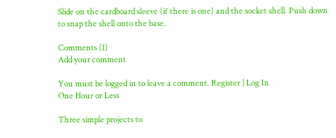Slide on the cardboard sleeve (if there is one) and the socket shell. Push down to snap the shell onto the base.

Comments (1)
Add your comment

You must be logged in to leave a comment. Register | Log In
One Hour or Less

Three simple projects to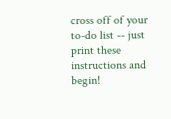cross off of your to-do list -- just print these instructions and begin!